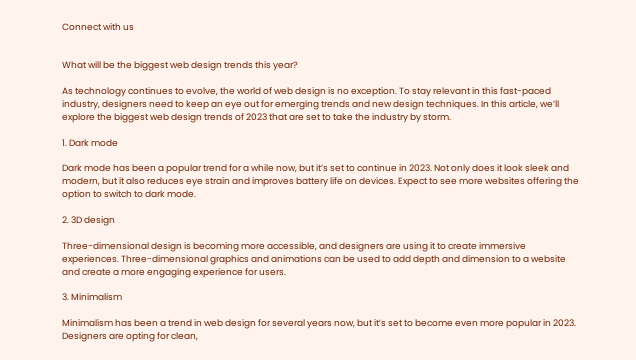Connect with us


What will be the biggest web design trends this year?

As technology continues to evolve, the world of web design is no exception. To stay relevant in this fast-paced industry, designers need to keep an eye out for emerging trends and new design techniques. In this article, we’ll explore the biggest web design trends of 2023 that are set to take the industry by storm.

1. Dark mode

Dark mode has been a popular trend for a while now, but it’s set to continue in 2023. Not only does it look sleek and modern, but it also reduces eye strain and improves battery life on devices. Expect to see more websites offering the option to switch to dark mode.

2. 3D design

Three-dimensional design is becoming more accessible, and designers are using it to create immersive experiences. Three-dimensional graphics and animations can be used to add depth and dimension to a website and create a more engaging experience for users.

3. Minimalism

Minimalism has been a trend in web design for several years now, but it’s set to become even more popular in 2023. Designers are opting for clean,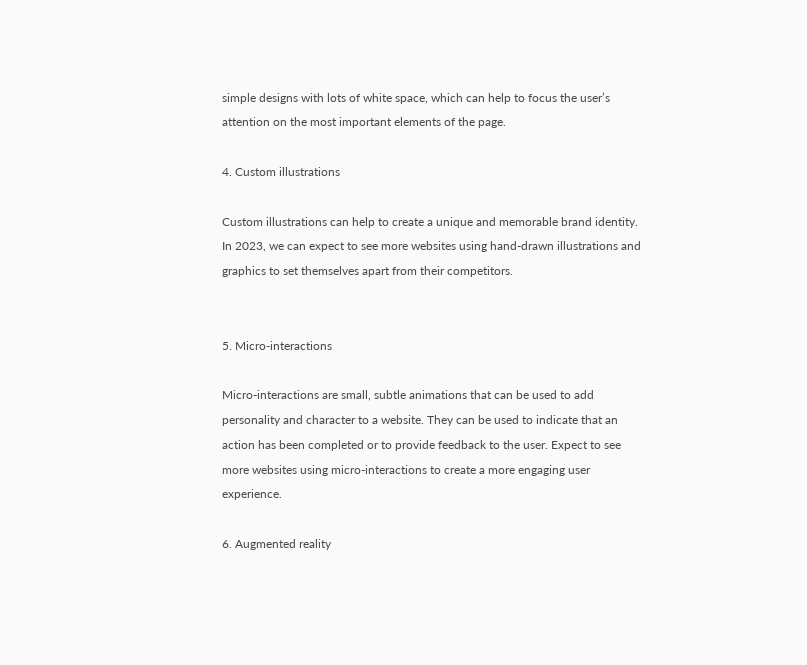simple designs with lots of white space, which can help to focus the user’s attention on the most important elements of the page.

4. Custom illustrations

Custom illustrations can help to create a unique and memorable brand identity. In 2023, we can expect to see more websites using hand-drawn illustrations and graphics to set themselves apart from their competitors.


5. Micro-interactions

Micro-interactions are small, subtle animations that can be used to add personality and character to a website. They can be used to indicate that an action has been completed or to provide feedback to the user. Expect to see more websites using micro-interactions to create a more engaging user experience.

6. Augmented reality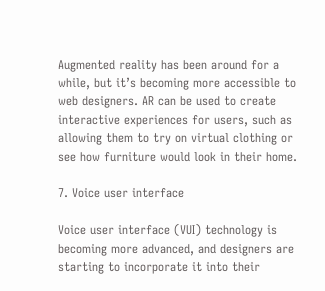Augmented reality has been around for a while, but it’s becoming more accessible to web designers. AR can be used to create interactive experiences for users, such as allowing them to try on virtual clothing or see how furniture would look in their home.

7. Voice user interface

Voice user interface (VUI) technology is becoming more advanced, and designers are starting to incorporate it into their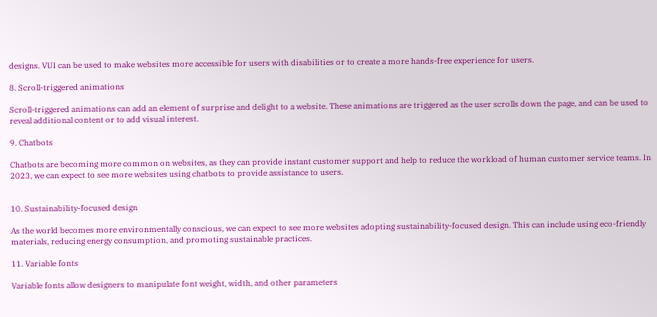designs. VUI can be used to make websites more accessible for users with disabilities or to create a more hands-free experience for users.

8. Scroll-triggered animations

Scroll-triggered animations can add an element of surprise and delight to a website. These animations are triggered as the user scrolls down the page, and can be used to reveal additional content or to add visual interest.

9. Chatbots

Chatbots are becoming more common on websites, as they can provide instant customer support and help to reduce the workload of human customer service teams. In 2023, we can expect to see more websites using chatbots to provide assistance to users.


10. Sustainability-focused design

As the world becomes more environmentally conscious, we can expect to see more websites adopting sustainability-focused design. This can include using eco-friendly materials, reducing energy consumption, and promoting sustainable practices.

11. Variable fonts

Variable fonts allow designers to manipulate font weight, width, and other parameters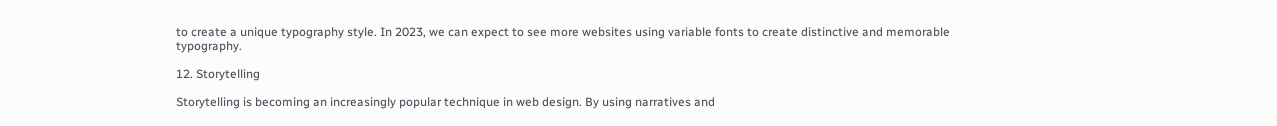to create a unique typography style. In 2023, we can expect to see more websites using variable fonts to create distinctive and memorable typography.

12. Storytelling

Storytelling is becoming an increasingly popular technique in web design. By using narratives and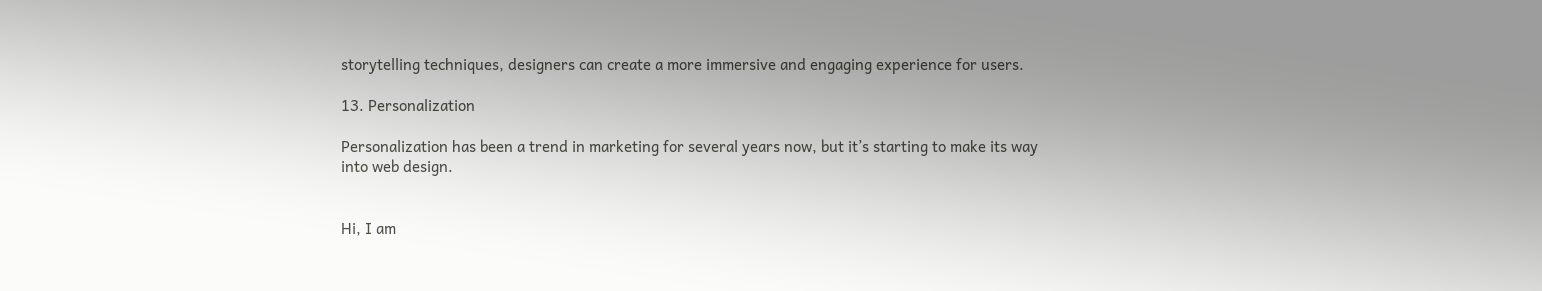storytelling techniques, designers can create a more immersive and engaging experience for users.

13. Personalization

Personalization has been a trend in marketing for several years now, but it’s starting to make its way into web design.


Hi, I am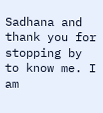Sadhana and thank you for stopping by to know me. I am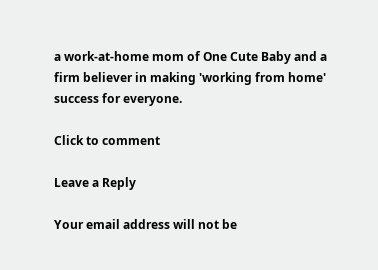a work-at-home mom of One Cute Baby and a firm believer in making 'working from home' success for everyone.

Click to comment

Leave a Reply

Your email address will not be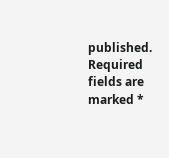published. Required fields are marked *